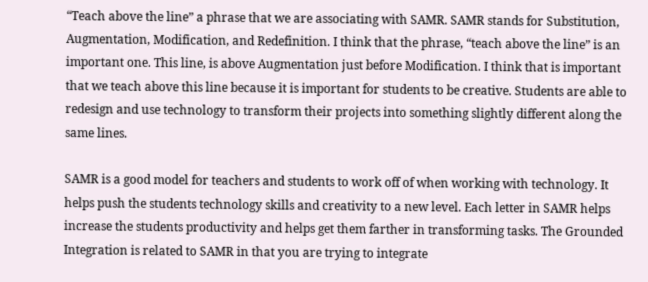“Teach above the line” a phrase that we are associating with SAMR. SAMR stands for Substitution, Augmentation, Modification, and Redefinition. I think that the phrase, “teach above the line” is an important one. This line, is above Augmentation just before Modification. I think that is important that we teach above this line because it is important for students to be creative. Students are able to redesign and use technology to transform their projects into something slightly different along the same lines.

SAMR is a good model for teachers and students to work off of when working with technology. It helps push the students technology skills and creativity to a new level. Each letter in SAMR helps increase the students productivity and helps get them farther in transforming tasks. The Grounded Integration is related to SAMR in that you are trying to integrate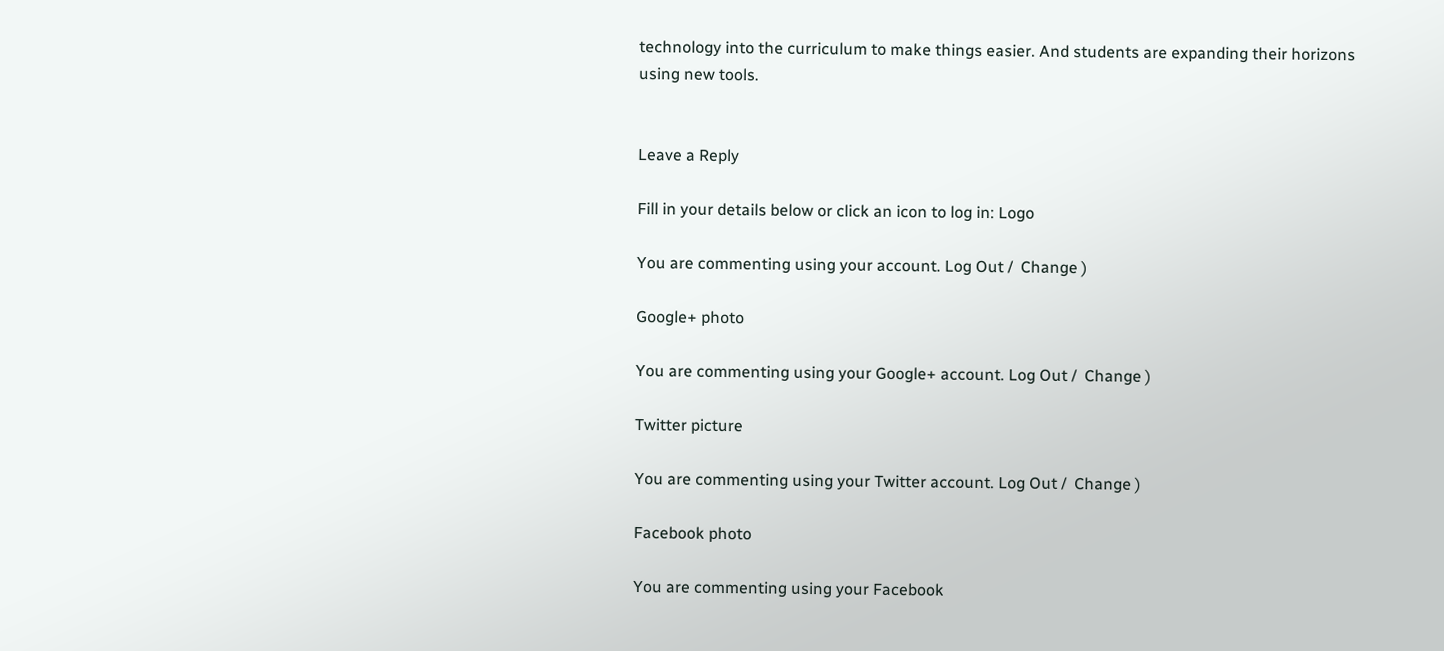technology into the curriculum to make things easier. And students are expanding their horizons using new tools.


Leave a Reply

Fill in your details below or click an icon to log in: Logo

You are commenting using your account. Log Out /  Change )

Google+ photo

You are commenting using your Google+ account. Log Out /  Change )

Twitter picture

You are commenting using your Twitter account. Log Out /  Change )

Facebook photo

You are commenting using your Facebook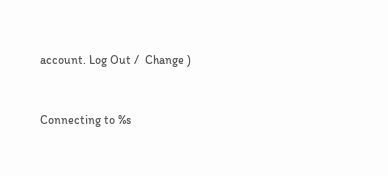account. Log Out /  Change )


Connecting to %s